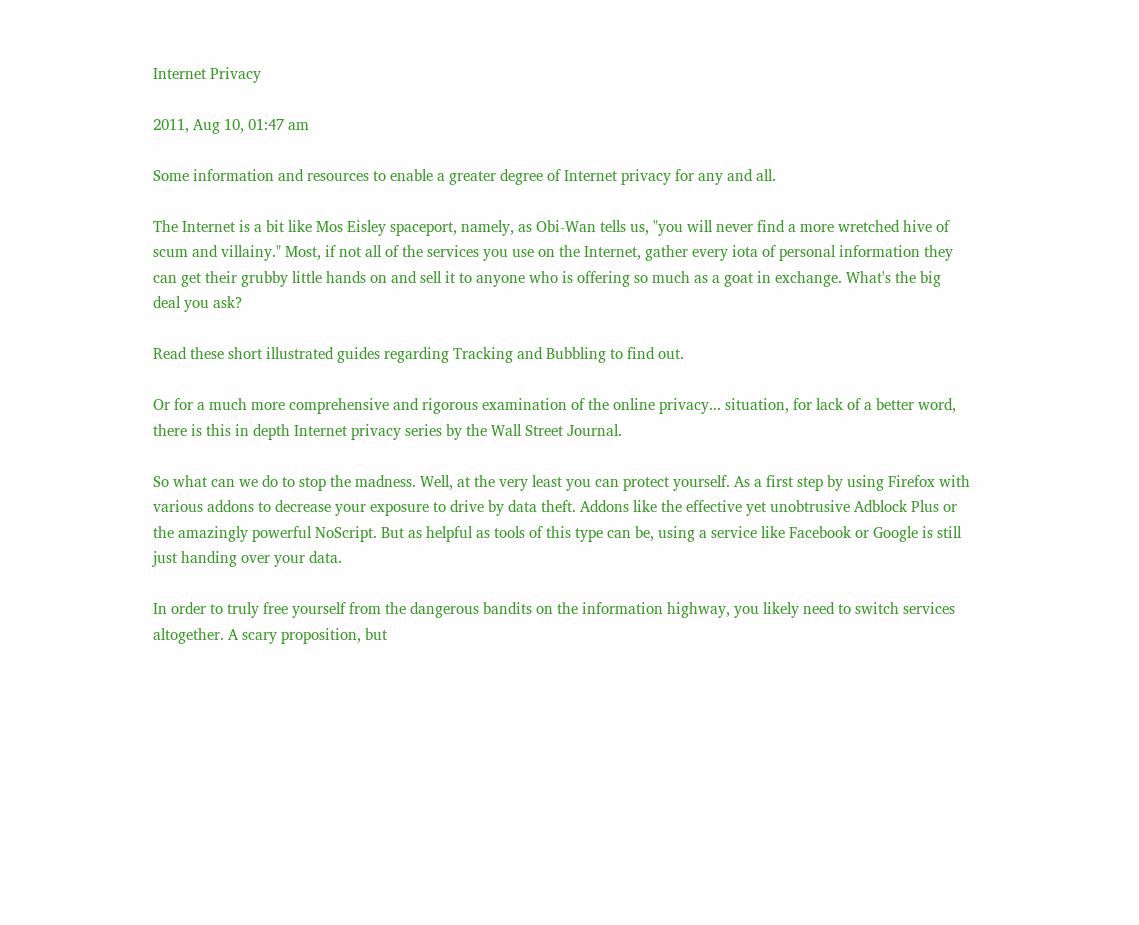Internet Privacy

2011, Aug 10, 01:47 am

Some information and resources to enable a greater degree of Internet privacy for any and all.

The Internet is a bit like Mos Eisley spaceport, namely, as Obi-Wan tells us, "you will never find a more wretched hive of scum and villainy." Most, if not all of the services you use on the Internet, gather every iota of personal information they can get their grubby little hands on and sell it to anyone who is offering so much as a goat in exchange. What's the big deal you ask?

Read these short illustrated guides regarding Tracking and Bubbling to find out.

Or for a much more comprehensive and rigorous examination of the online privacy... situation, for lack of a better word, there is this in depth Internet privacy series by the Wall Street Journal.

So what can we do to stop the madness. Well, at the very least you can protect yourself. As a first step by using Firefox with various addons to decrease your exposure to drive by data theft. Addons like the effective yet unobtrusive Adblock Plus or the amazingly powerful NoScript. But as helpful as tools of this type can be, using a service like Facebook or Google is still just handing over your data.

In order to truly free yourself from the dangerous bandits on the information highway, you likely need to switch services altogether. A scary proposition, but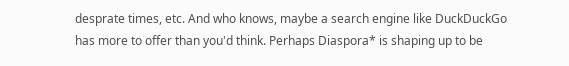desprate times, etc. And who knows, maybe a search engine like DuckDuckGo has more to offer than you'd think. Perhaps Diaspora* is shaping up to be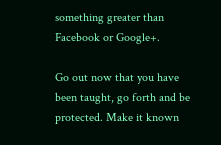something greater than Facebook or Google+.

Go out now that you have been taught, go forth and be protected. Make it known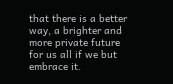that there is a better way, a brighter and more private future for us all if we but embrace it.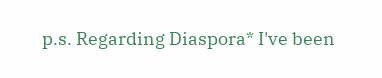p.s. Regarding Diaspora* I've been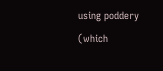using poddery (which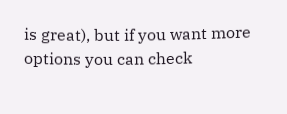is great), but if you want more options you can check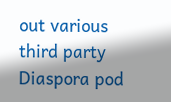out various third party Diaspora pod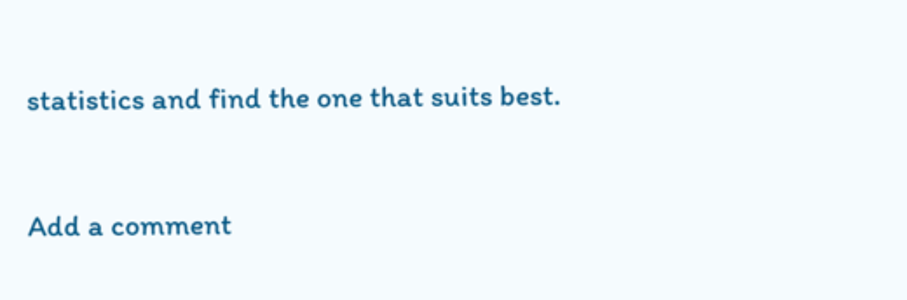statistics and find the one that suits best.


Add a comment